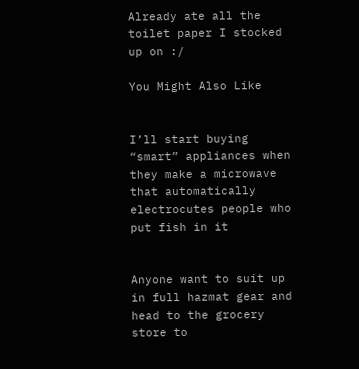Already ate all the toilet paper I stocked up on :/

You Might Also Like


I’ll start buying “smart” appliances when they make a microwave that automatically electrocutes people who put fish in it


Anyone want to suit up in full hazmat gear and head to the grocery store to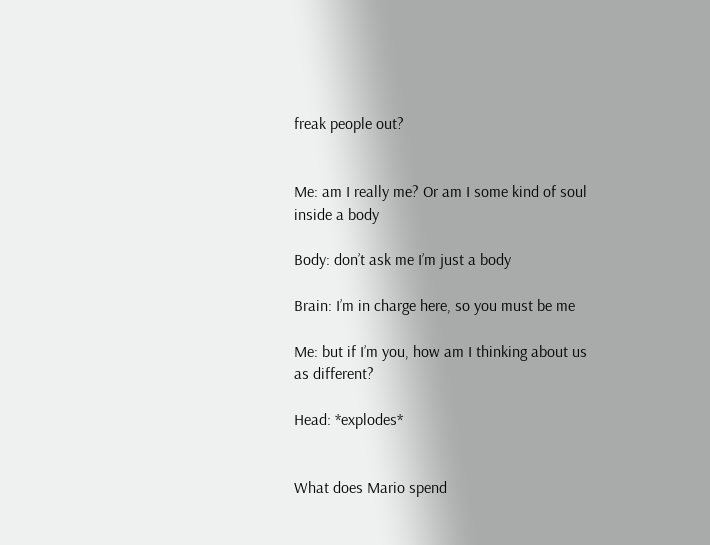freak people out?


Me: am I really me? Or am I some kind of soul inside a body

Body: don’t ask me I’m just a body

Brain: I’m in charge here, so you must be me

Me: but if I’m you, how am I thinking about us as different?

Head: *explodes*


What does Mario spend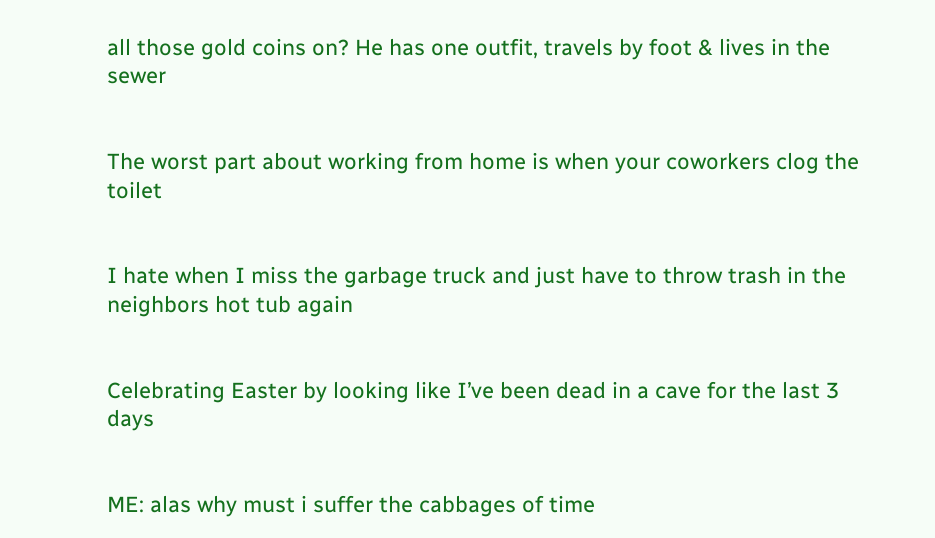all those gold coins on? He has one outfit, travels by foot & lives in the sewer


The worst part about working from home is when your coworkers clog the toilet


I hate when I miss the garbage truck and just have to throw trash in the neighbors hot tub again


Celebrating Easter by looking like I’ve been dead in a cave for the last 3 days


ME: alas why must i suffer the cabbages of time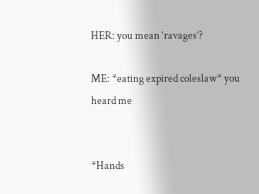HER: you mean ‘ravages’?

ME: *eating expired coleslaw* you heard me


*Hands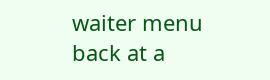waiter menu back at a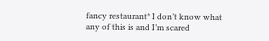fancy restaurant* I don’t know what any of this is and I’m scared